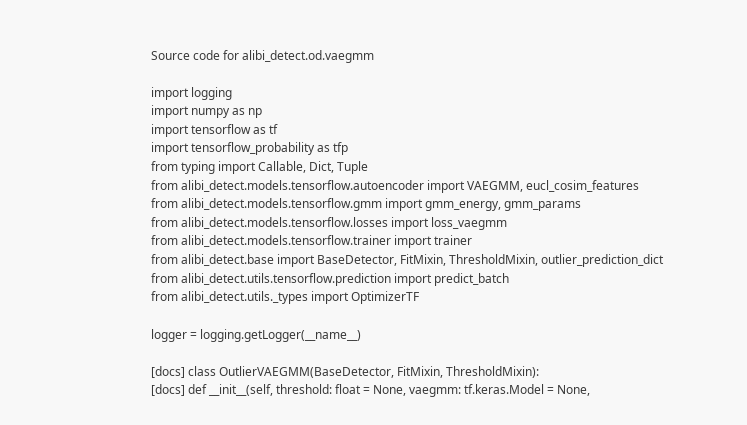Source code for alibi_detect.od.vaegmm

import logging
import numpy as np
import tensorflow as tf
import tensorflow_probability as tfp
from typing import Callable, Dict, Tuple
from alibi_detect.models.tensorflow.autoencoder import VAEGMM, eucl_cosim_features
from alibi_detect.models.tensorflow.gmm import gmm_energy, gmm_params
from alibi_detect.models.tensorflow.losses import loss_vaegmm
from alibi_detect.models.tensorflow.trainer import trainer
from alibi_detect.base import BaseDetector, FitMixin, ThresholdMixin, outlier_prediction_dict
from alibi_detect.utils.tensorflow.prediction import predict_batch
from alibi_detect.utils._types import OptimizerTF

logger = logging.getLogger(__name__)

[docs] class OutlierVAEGMM(BaseDetector, FitMixin, ThresholdMixin):
[docs] def __init__(self, threshold: float = None, vaegmm: tf.keras.Model = None,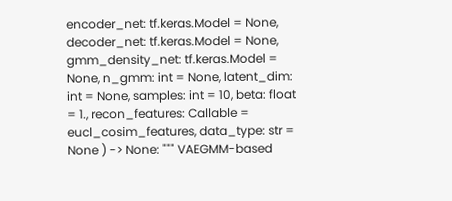encoder_net: tf.keras.Model = None, decoder_net: tf.keras.Model = None, gmm_density_net: tf.keras.Model = None, n_gmm: int = None, latent_dim: int = None, samples: int = 10, beta: float = 1., recon_features: Callable = eucl_cosim_features, data_type: str = None ) -> None: """ VAEGMM-based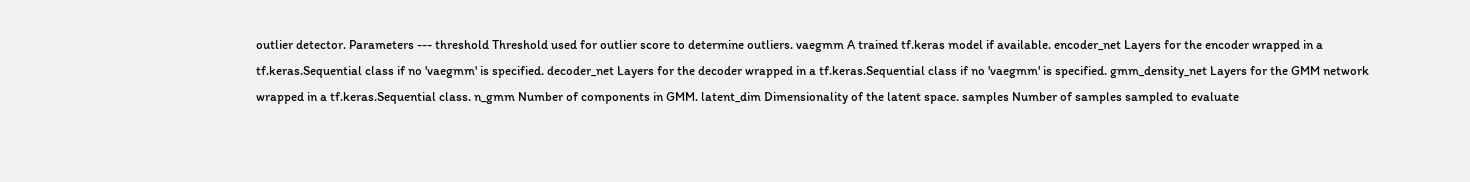outlier detector. Parameters --- threshold Threshold used for outlier score to determine outliers. vaegmm A trained tf.keras model if available. encoder_net Layers for the encoder wrapped in a tf.keras.Sequential class if no 'vaegmm' is specified. decoder_net Layers for the decoder wrapped in a tf.keras.Sequential class if no 'vaegmm' is specified. gmm_density_net Layers for the GMM network wrapped in a tf.keras.Sequential class. n_gmm Number of components in GMM. latent_dim Dimensionality of the latent space. samples Number of samples sampled to evaluate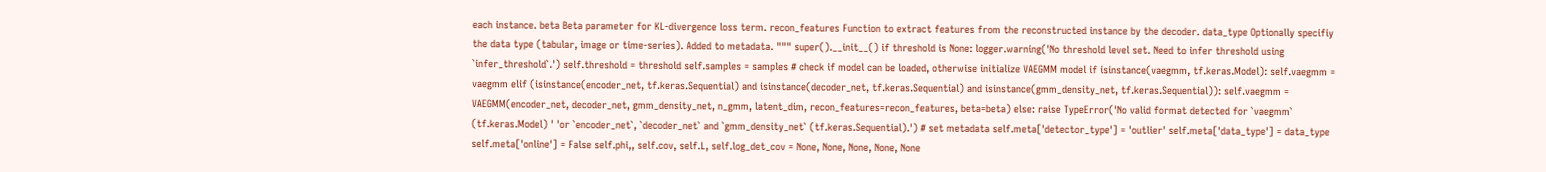each instance. beta Beta parameter for KL-divergence loss term. recon_features Function to extract features from the reconstructed instance by the decoder. data_type Optionally specifiy the data type (tabular, image or time-series). Added to metadata. """ super().__init__() if threshold is None: logger.warning('No threshold level set. Need to infer threshold using `infer_threshold`.') self.threshold = threshold self.samples = samples # check if model can be loaded, otherwise initialize VAEGMM model if isinstance(vaegmm, tf.keras.Model): self.vaegmm = vaegmm elif (isinstance(encoder_net, tf.keras.Sequential) and isinstance(decoder_net, tf.keras.Sequential) and isinstance(gmm_density_net, tf.keras.Sequential)): self.vaegmm = VAEGMM(encoder_net, decoder_net, gmm_density_net, n_gmm, latent_dim, recon_features=recon_features, beta=beta) else: raise TypeError('No valid format detected for `vaegmm` (tf.keras.Model) ' 'or `encoder_net`, `decoder_net` and `gmm_density_net` (tf.keras.Sequential).') # set metadata self.meta['detector_type'] = 'outlier' self.meta['data_type'] = data_type self.meta['online'] = False self.phi,, self.cov, self.L, self.log_det_cov = None, None, None, None, None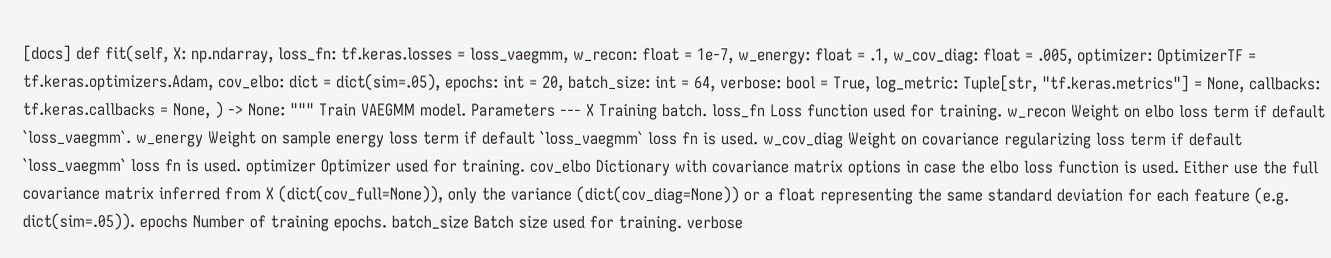[docs] def fit(self, X: np.ndarray, loss_fn: tf.keras.losses = loss_vaegmm, w_recon: float = 1e-7, w_energy: float = .1, w_cov_diag: float = .005, optimizer: OptimizerTF = tf.keras.optimizers.Adam, cov_elbo: dict = dict(sim=.05), epochs: int = 20, batch_size: int = 64, verbose: bool = True, log_metric: Tuple[str, "tf.keras.metrics"] = None, callbacks: tf.keras.callbacks = None, ) -> None: """ Train VAEGMM model. Parameters --- X Training batch. loss_fn Loss function used for training. w_recon Weight on elbo loss term if default `loss_vaegmm`. w_energy Weight on sample energy loss term if default `loss_vaegmm` loss fn is used. w_cov_diag Weight on covariance regularizing loss term if default `loss_vaegmm` loss fn is used. optimizer Optimizer used for training. cov_elbo Dictionary with covariance matrix options in case the elbo loss function is used. Either use the full covariance matrix inferred from X (dict(cov_full=None)), only the variance (dict(cov_diag=None)) or a float representing the same standard deviation for each feature (e.g. dict(sim=.05)). epochs Number of training epochs. batch_size Batch size used for training. verbose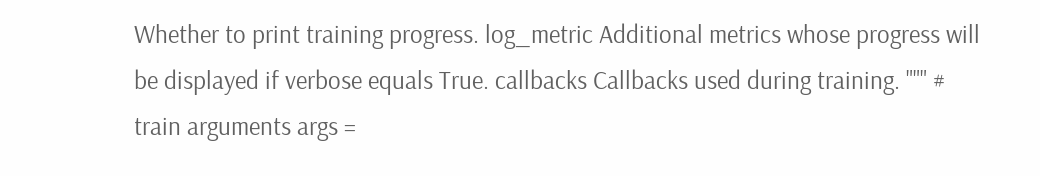Whether to print training progress. log_metric Additional metrics whose progress will be displayed if verbose equals True. callbacks Callbacks used during training. """ # train arguments args =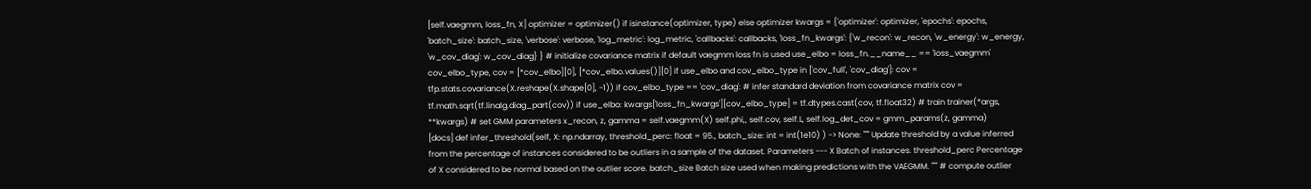[self.vaegmm, loss_fn, X] optimizer = optimizer() if isinstance(optimizer, type) else optimizer kwargs = {'optimizer': optimizer, 'epochs': epochs, 'batch_size': batch_size, 'verbose': verbose, 'log_metric': log_metric, 'callbacks': callbacks, 'loss_fn_kwargs': {'w_recon': w_recon, 'w_energy': w_energy, 'w_cov_diag': w_cov_diag} } # initialize covariance matrix if default vaegmm loss fn is used use_elbo = loss_fn.__name__ == 'loss_vaegmm' cov_elbo_type, cov = [*cov_elbo][0], [*cov_elbo.values()][0] if use_elbo and cov_elbo_type in ['cov_full', 'cov_diag']: cov = tfp.stats.covariance(X.reshape(X.shape[0], -1)) if cov_elbo_type == 'cov_diag': # infer standard deviation from covariance matrix cov = tf.math.sqrt(tf.linalg.diag_part(cov)) if use_elbo: kwargs['loss_fn_kwargs'][cov_elbo_type] = tf.dtypes.cast(cov, tf.float32) # train trainer(*args, **kwargs) # set GMM parameters x_recon, z, gamma = self.vaegmm(X) self.phi,, self.cov, self.L, self.log_det_cov = gmm_params(z, gamma)
[docs] def infer_threshold(self, X: np.ndarray, threshold_perc: float = 95., batch_size: int = int(1e10) ) -> None: """ Update threshold by a value inferred from the percentage of instances considered to be outliers in a sample of the dataset. Parameters --- X Batch of instances. threshold_perc Percentage of X considered to be normal based on the outlier score. batch_size Batch size used when making predictions with the VAEGMM. """ # compute outlier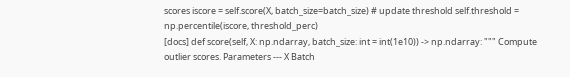scores iscore = self.score(X, batch_size=batch_size) # update threshold self.threshold = np.percentile(iscore, threshold_perc)
[docs] def score(self, X: np.ndarray, batch_size: int = int(1e10)) -> np.ndarray: """ Compute outlier scores. Parameters --- X Batch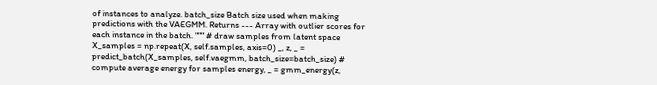of instances to analyze. batch_size Batch size used when making predictions with the VAEGMM. Returns --- Array with outlier scores for each instance in the batch. """ # draw samples from latent space X_samples = np.repeat(X, self.samples, axis=0) _, z, _ = predict_batch(X_samples, self.vaegmm, batch_size=batch_size) # compute average energy for samples energy, _ = gmm_energy(z,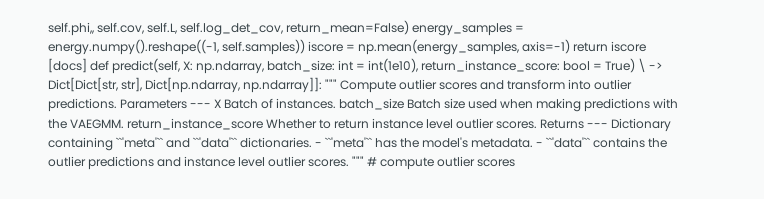self.phi,, self.cov, self.L, self.log_det_cov, return_mean=False) energy_samples = energy.numpy().reshape((-1, self.samples)) iscore = np.mean(energy_samples, axis=-1) return iscore
[docs] def predict(self, X: np.ndarray, batch_size: int = int(1e10), return_instance_score: bool = True) \ -> Dict[Dict[str, str], Dict[np.ndarray, np.ndarray]]: """ Compute outlier scores and transform into outlier predictions. Parameters --- X Batch of instances. batch_size Batch size used when making predictions with the VAEGMM. return_instance_score Whether to return instance level outlier scores. Returns --- Dictionary containing ``'meta'`` and ``'data'`` dictionaries. - ``'meta'`` has the model's metadata. - ``'data'`` contains the outlier predictions and instance level outlier scores. """ # compute outlier scores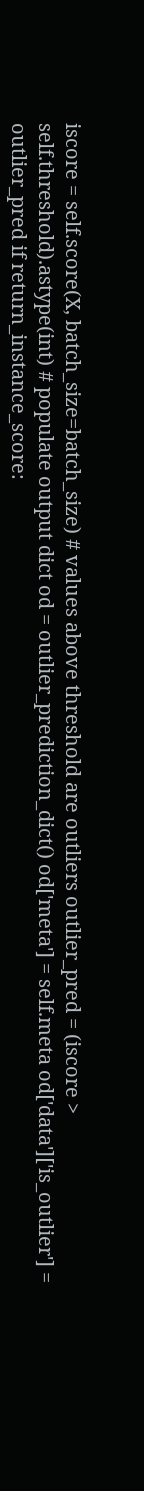iscore = self.score(X, batch_size=batch_size) # values above threshold are outliers outlier_pred = (iscore > self.threshold).astype(int) # populate output dict od = outlier_prediction_dict() od['meta'] = self.meta od['data']['is_outlier'] = outlier_pred if return_instance_score: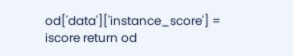od['data']['instance_score'] = iscore return od